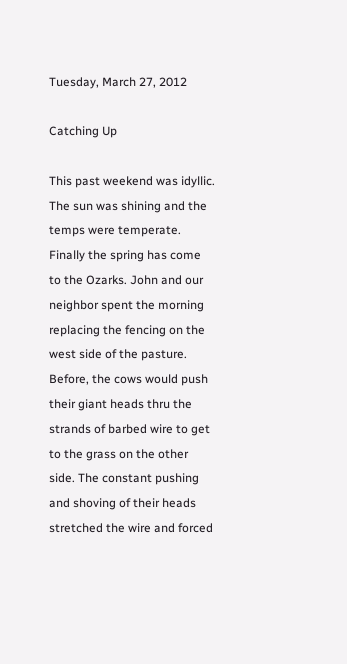Tuesday, March 27, 2012

Catching Up

This past weekend was idyllic. The sun was shining and the temps were temperate. Finally the spring has come to the Ozarks. John and our neighbor spent the morning replacing the fencing on the west side of the pasture. Before, the cows would push their giant heads thru the strands of barbed wire to get to the grass on the other side. The constant pushing and shoving of their heads stretched the wire and forced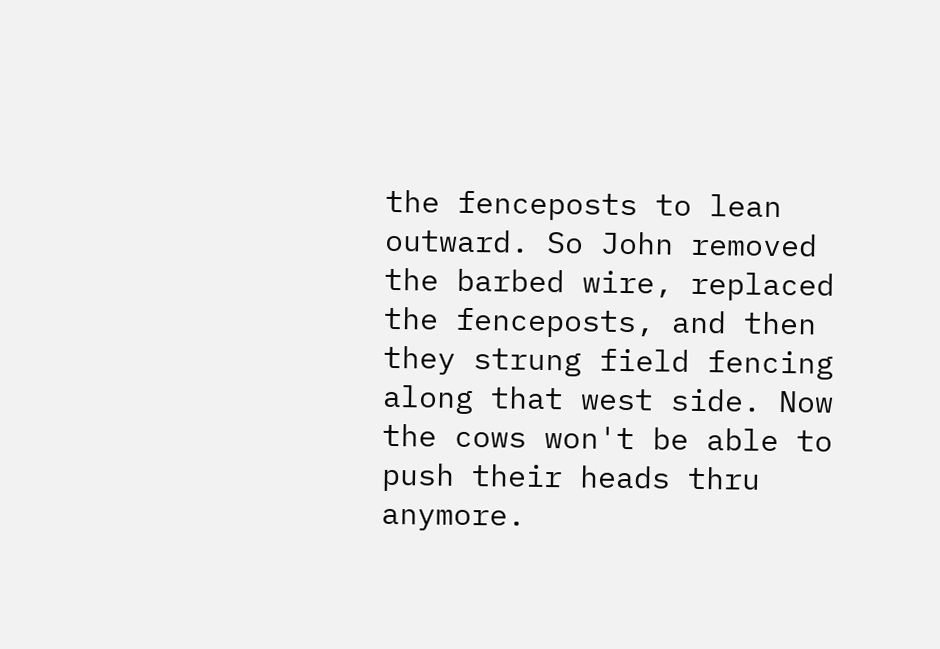the fenceposts to lean outward. So John removed the barbed wire, replaced the fenceposts, and then they strung field fencing along that west side. Now the cows won't be able to push their heads thru anymore.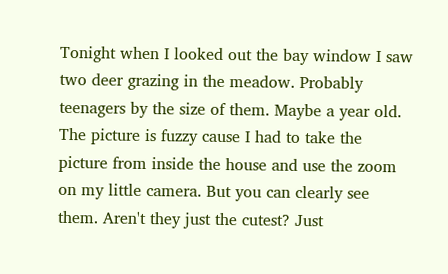Tonight when I looked out the bay window I saw two deer grazing in the meadow. Probably teenagers by the size of them. Maybe a year old. The picture is fuzzy cause I had to take the picture from inside the house and use the zoom on my little camera. But you can clearly see them. Aren't they just the cutest? Just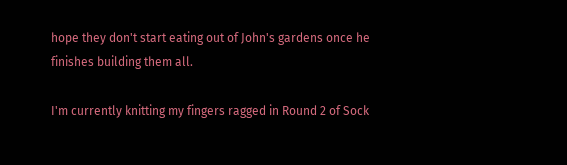hope they don't start eating out of John's gardens once he finishes building them all.

I'm currently knitting my fingers ragged in Round 2 of Sock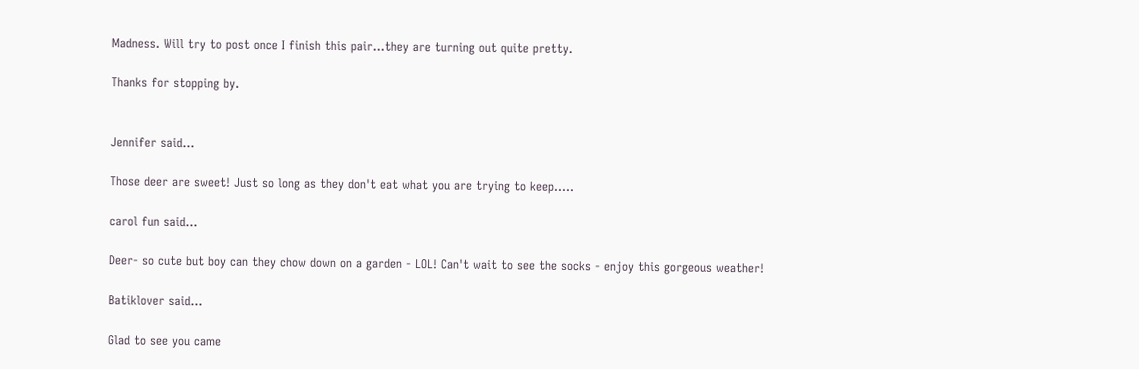Madness. Will try to post once I finish this pair...they are turning out quite pretty.

Thanks for stopping by.


Jennifer said...

Those deer are sweet! Just so long as they don't eat what you are trying to keep.....

carol fun said...

Deer- so cute but boy can they chow down on a garden - LOL! Can't wait to see the socks - enjoy this gorgeous weather!

Batiklover said...

Glad to see you came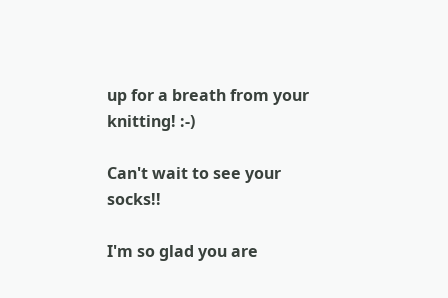up for a breath from your knitting! :-)

Can't wait to see your socks!!

I'm so glad you are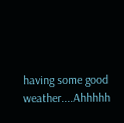having some good weather....Ahhhhh